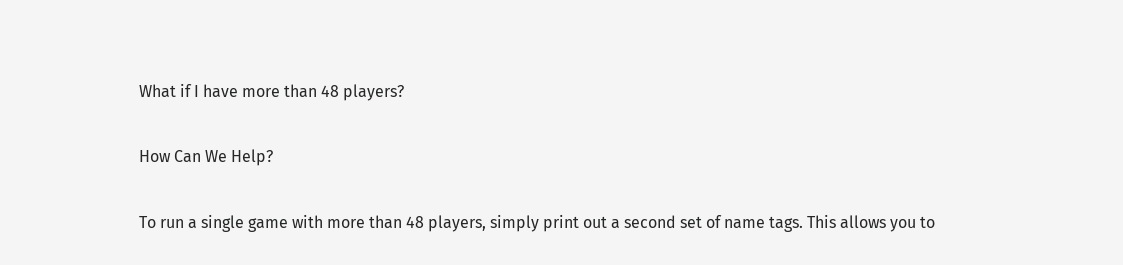What if I have more than 48 players?

How Can We Help?

To run a single game with more than 48 players, simply print out a second set of name tags. This allows you to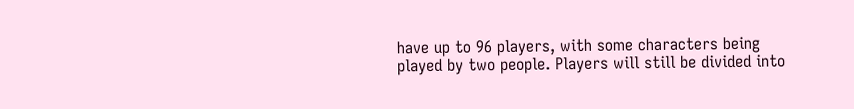have up to 96 players, with some characters being played by two people. Players will still be divided into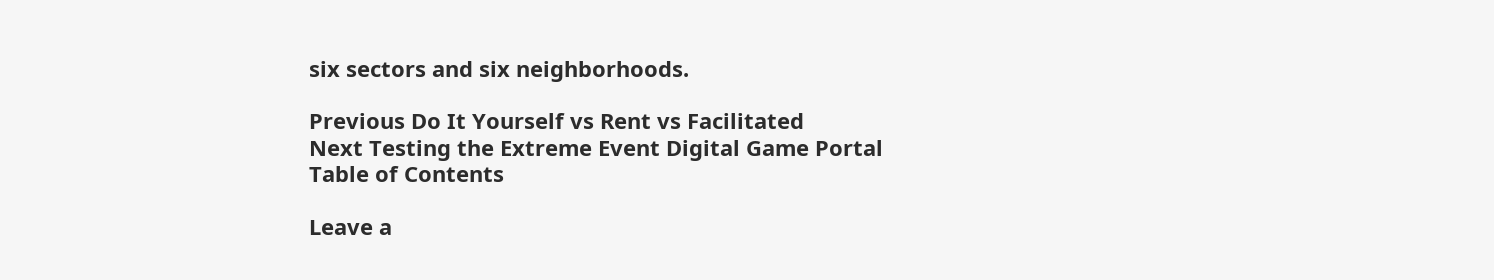six sectors and six neighborhoods.

Previous Do It Yourself vs Rent vs Facilitated
Next Testing the Extreme Event Digital Game Portal
Table of Contents

Leave a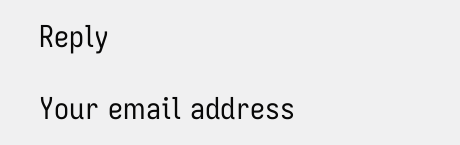Reply

Your email address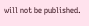will not be published.